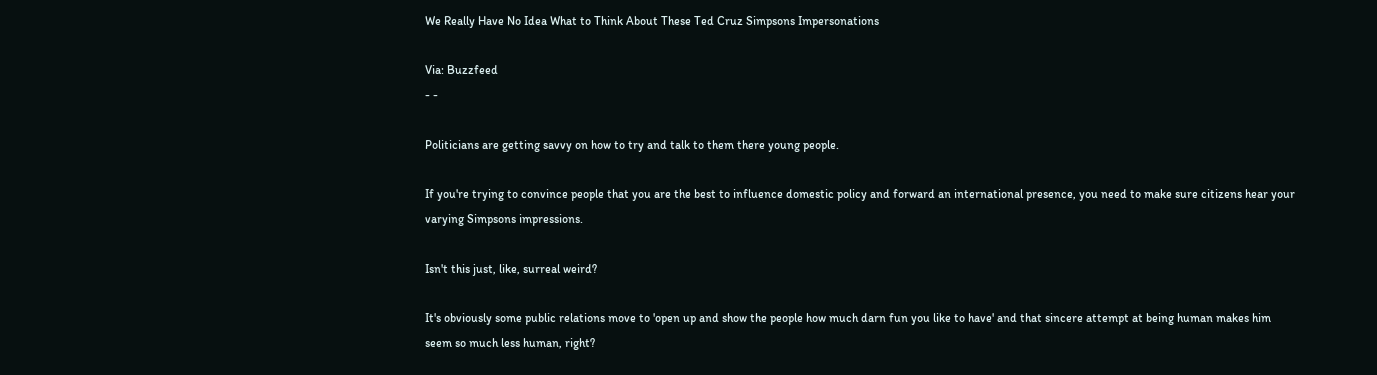We Really Have No Idea What to Think About These Ted Cruz Simpsons Impersonations

Via: Buzzfeed
- -

Politicians are getting savvy on how to try and talk to them there young people.

If you're trying to convince people that you are the best to influence domestic policy and forward an international presence, you need to make sure citizens hear your varying Simpsons impressions.

Isn't this just, like, surreal weird?

It's obviously some public relations move to 'open up and show the people how much darn fun you like to have' and that sincere attempt at being human makes him seem so much less human, right?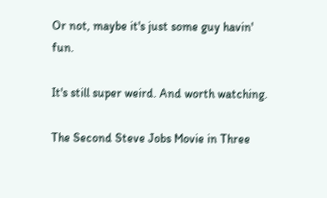Or not, maybe it's just some guy havin' fun.

It's still super weird. And worth watching.

The Second Steve Jobs Movie in Three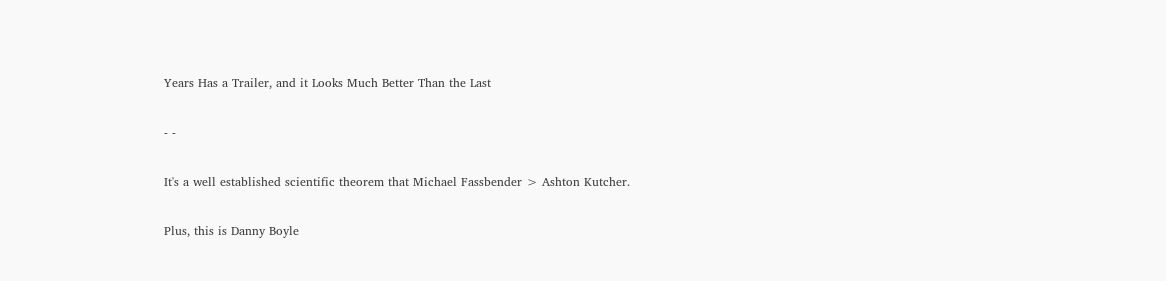Years Has a Trailer, and it Looks Much Better Than the Last

- -

It's a well established scientific theorem that Michael Fassbender > Ashton Kutcher.

Plus, this is Danny Boyle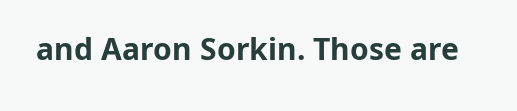and Aaron Sorkin. Those are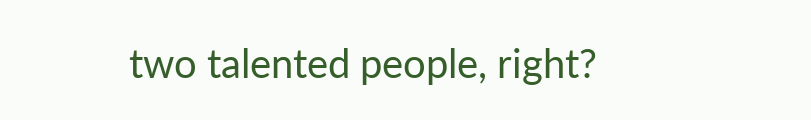two talented people, right?